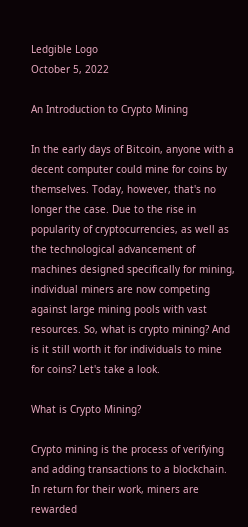Ledgible Logo
October 5, 2022

An Introduction to Crypto Mining

In the early days of Bitcoin, anyone with a decent computer could mine for coins by themselves. Today, however, that's no longer the case. Due to the rise in popularity of cryptocurrencies, as well as the technological advancement of machines designed specifically for mining, individual miners are now competing against large mining pools with vast resources. So, what is crypto mining? And is it still worth it for individuals to mine for coins? Let's take a look.

What is Crypto Mining?

Crypto mining is the process of verifying and adding transactions to a blockchain. In return for their work, miners are rewarded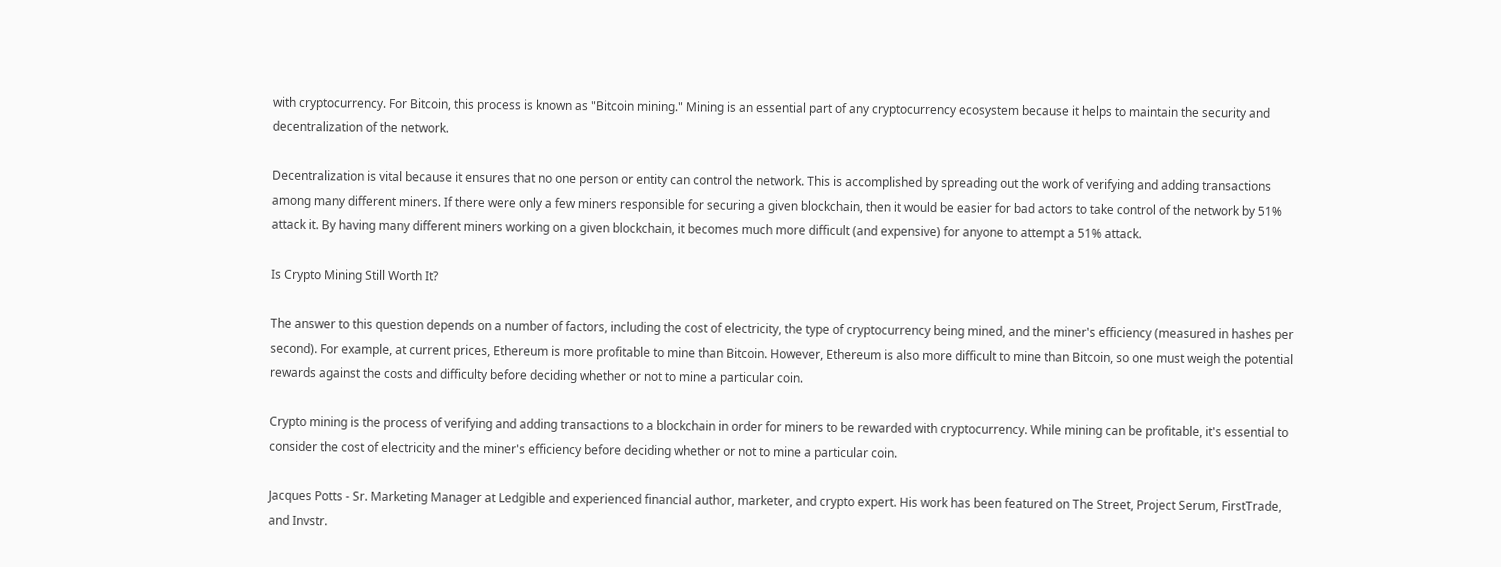with cryptocurrency. For Bitcoin, this process is known as "Bitcoin mining." Mining is an essential part of any cryptocurrency ecosystem because it helps to maintain the security and decentralization of the network.

Decentralization is vital because it ensures that no one person or entity can control the network. This is accomplished by spreading out the work of verifying and adding transactions among many different miners. If there were only a few miners responsible for securing a given blockchain, then it would be easier for bad actors to take control of the network by 51% attack it. By having many different miners working on a given blockchain, it becomes much more difficult (and expensive) for anyone to attempt a 51% attack.

Is Crypto Mining Still Worth It?

The answer to this question depends on a number of factors, including the cost of electricity, the type of cryptocurrency being mined, and the miner's efficiency (measured in hashes per second). For example, at current prices, Ethereum is more profitable to mine than Bitcoin. However, Ethereum is also more difficult to mine than Bitcoin, so one must weigh the potential rewards against the costs and difficulty before deciding whether or not to mine a particular coin.

Crypto mining is the process of verifying and adding transactions to a blockchain in order for miners to be rewarded with cryptocurrency. While mining can be profitable, it's essential to consider the cost of electricity and the miner's efficiency before deciding whether or not to mine a particular coin.

Jacques Potts - Sr. Marketing Manager at Ledgible and experienced financial author, marketer, and crypto expert. His work has been featured on The Street, Project Serum, FirstTrade, and Invstr.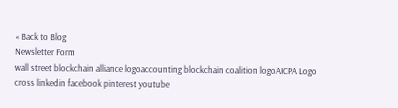« Back to Blog
Newsletter Form
wall street blockchain alliance logoaccounting blockchain coalition logoAICPA Logo
cross linkedin facebook pinterest youtube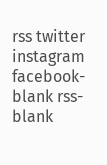rss twitter instagram facebook-blank rss-blank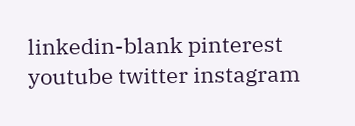linkedin-blank pinterest youtube twitter instagram